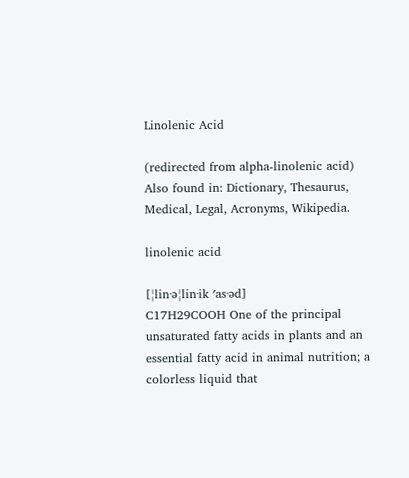Linolenic Acid

(redirected from alpha-linolenic acid)
Also found in: Dictionary, Thesaurus, Medical, Legal, Acronyms, Wikipedia.

linolenic acid

[¦lin·ə¦lin·ik ′as·əd]
C17H29COOH One of the principal unsaturated fatty acids in plants and an essential fatty acid in animal nutrition; a colorless liquid that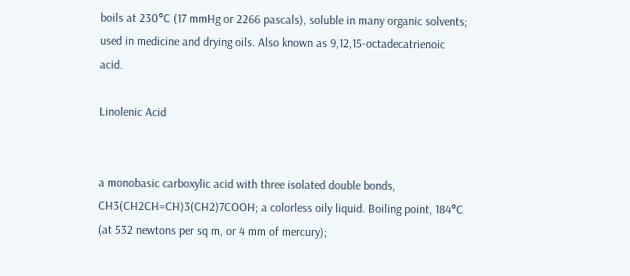boils at 230°C (17 mmHg or 2266 pascals), soluble in many organic solvents; used in medicine and drying oils. Also known as 9,12,15-octadecatrienoic acid.

Linolenic Acid


a monobasic carboxylic acid with three isolated double bonds, CH3(CH2CH=CH)3(CH2)7COOH; a colorless oily liquid. Boiling point, 184°C (at 532 newtons per sq m, or 4 mm of mercury);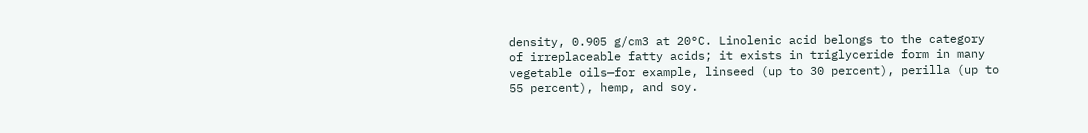density, 0.905 g/cm3 at 20°C. Linolenic acid belongs to the category of irreplaceable fatty acids; it exists in triglyceride form in many vegetable oils—for example, linseed (up to 30 percent), perilla (up to 55 percent), hemp, and soy.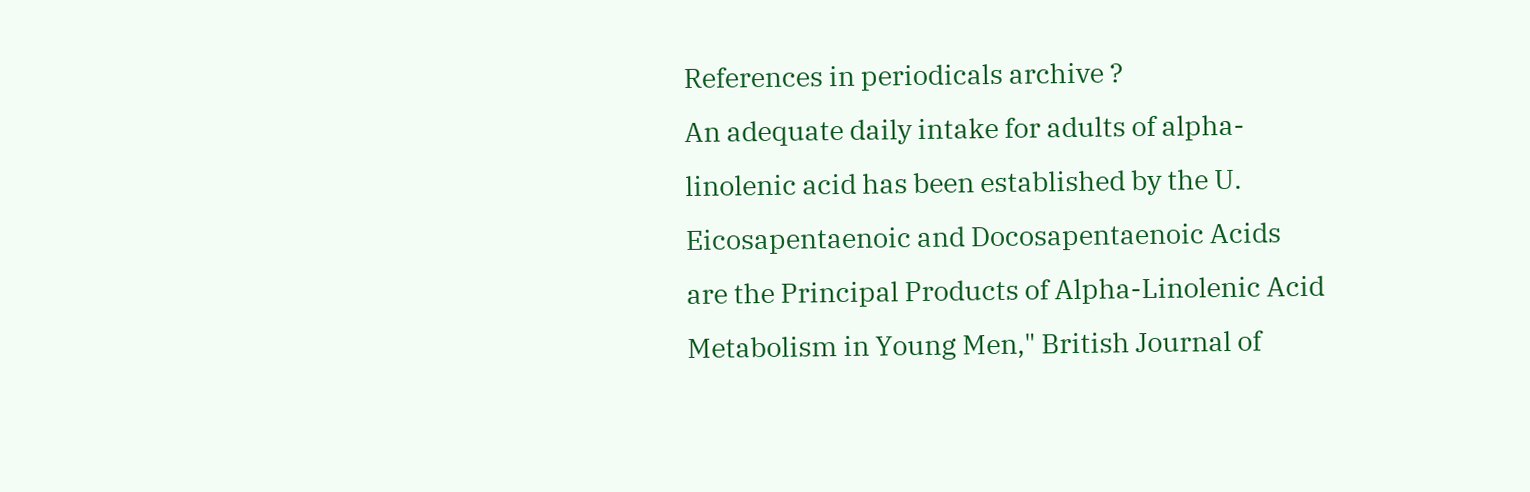References in periodicals archive ?
An adequate daily intake for adults of alpha-linolenic acid has been established by the U.
Eicosapentaenoic and Docosapentaenoic Acids are the Principal Products of Alpha-Linolenic Acid Metabolism in Young Men," British Journal of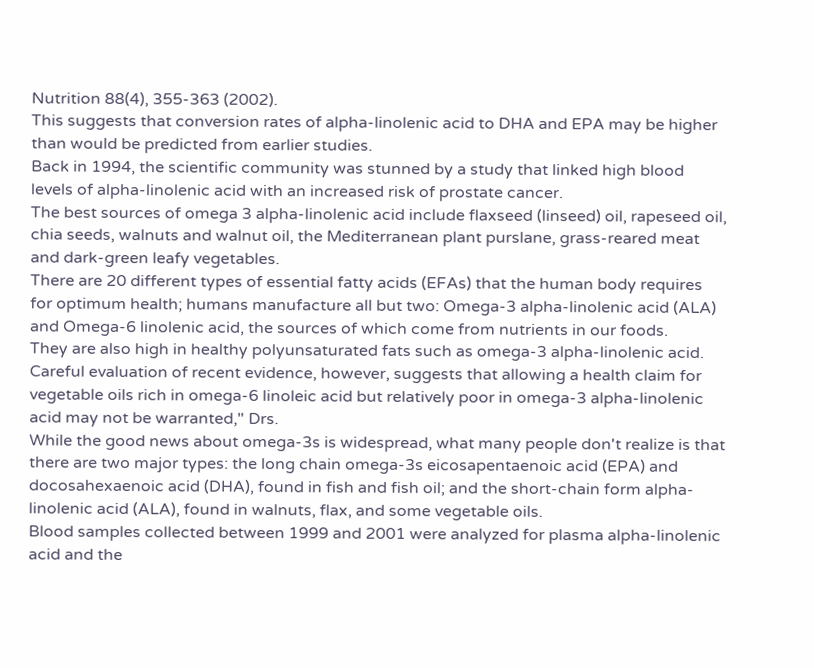Nutrition 88(4), 355-363 (2002).
This suggests that conversion rates of alpha-linolenic acid to DHA and EPA may be higher than would be predicted from earlier studies.
Back in 1994, the scientific community was stunned by a study that linked high blood levels of alpha-linolenic acid with an increased risk of prostate cancer.
The best sources of omega 3 alpha-linolenic acid include flaxseed (linseed) oil, rapeseed oil, chia seeds, walnuts and walnut oil, the Mediterranean plant purslane, grass-reared meat and dark-green leafy vegetables.
There are 20 different types of essential fatty acids (EFAs) that the human body requires for optimum health; humans manufacture all but two: Omega-3 alpha-linolenic acid (ALA) and Omega-6 linolenic acid, the sources of which come from nutrients in our foods.
They are also high in healthy polyunsaturated fats such as omega-3 alpha-linolenic acid.
Careful evaluation of recent evidence, however, suggests that allowing a health claim for vegetable oils rich in omega-6 linoleic acid but relatively poor in omega-3 alpha-linolenic acid may not be warranted," Drs.
While the good news about omega-3s is widespread, what many people don't realize is that there are two major types: the long chain omega-3s eicosapentaenoic acid (EPA) and docosahexaenoic acid (DHA), found in fish and fish oil; and the short-chain form alpha-linolenic acid (ALA), found in walnuts, flax, and some vegetable oils.
Blood samples collected between 1999 and 2001 were analyzed for plasma alpha-linolenic acid and the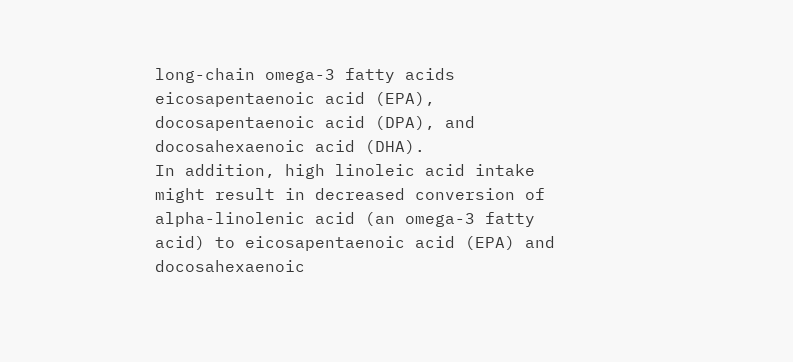long-chain omega-3 fatty acids eicosapentaenoic acid (EPA), docosapentaenoic acid (DPA), and docosahexaenoic acid (DHA).
In addition, high linoleic acid intake might result in decreased conversion of alpha-linolenic acid (an omega-3 fatty acid) to eicosapentaenoic acid (EPA) and docosahexaenoic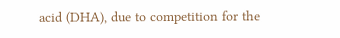acid (DHA), due to competition for the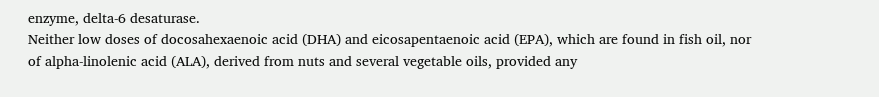enzyme, delta-6 desaturase.
Neither low doses of docosahexaenoic acid (DHA) and eicosapentaenoic acid (EPA), which are found in fish oil, nor of alpha-linolenic acid (ALA), derived from nuts and several vegetable oils, provided any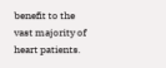benefit to the vast majority of heart patients.